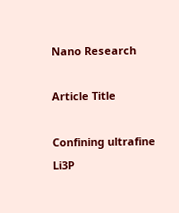Nano Research

Article Title

Confining ultrafine Li3P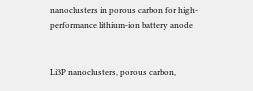nanoclusters in porous carbon for high-performance lithium-ion battery anode


Li3P nanoclusters, porous carbon,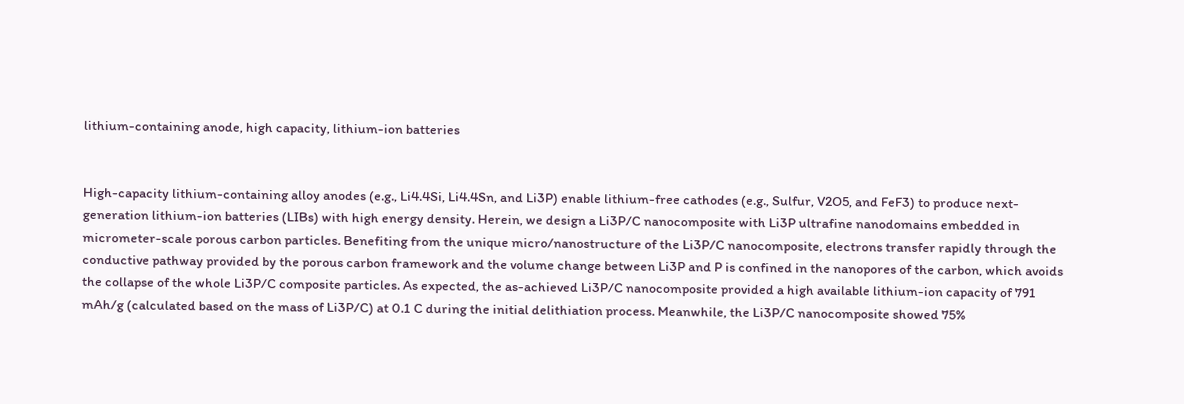lithium-containing anode, high capacity, lithium-ion batteries


High-capacity lithium-containing alloy anodes (e.g., Li4.4Si, Li4.4Sn, and Li3P) enable lithium-free cathodes (e.g., Sulfur, V2O5, and FeF3) to produce next-generation lithium-ion batteries (LIBs) with high energy density. Herein, we design a Li3P/C nanocomposite with Li3P ultrafine nanodomains embedded in micrometer-scale porous carbon particles. Benefiting from the unique micro/nanostructure of the Li3P/C nanocomposite, electrons transfer rapidly through the conductive pathway provided by the porous carbon framework and the volume change between Li3P and P is confined in the nanopores of the carbon, which avoids the collapse of the whole Li3P/C composite particles. As expected, the as-achieved Li3P/C nanocomposite provided a high available lithium-ion capacity of 791 mAh/g (calculated based on the mass of Li3P/C) at 0.1 C during the initial delithiation process. Meanwhile, the Li3P/C nanocomposite showed 75%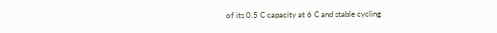of its 0.5 C capacity at 6 C and stable cycling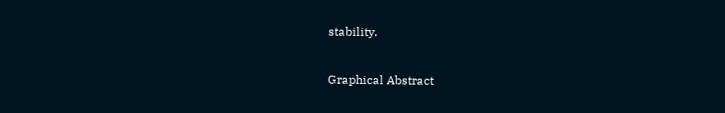stability.

Graphical Abstract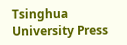Tsinghua University Press